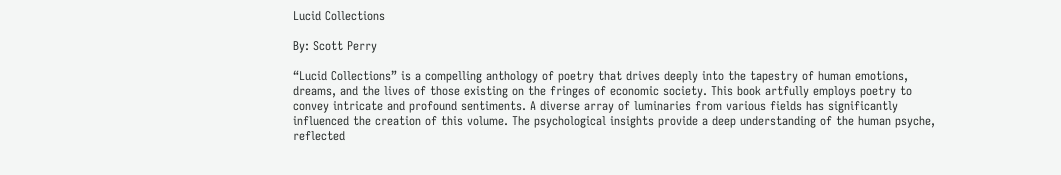Lucid Collections

By: Scott Perry

“Lucid Collections” is a compelling anthology of poetry that drives deeply into the tapestry of human emotions, dreams, and the lives of those existing on the fringes of economic society. This book artfully employs poetry to convey intricate and profound sentiments. A diverse array of luminaries from various fields has significantly influenced the creation of this volume. The psychological insights provide a deep understanding of the human psyche, reflected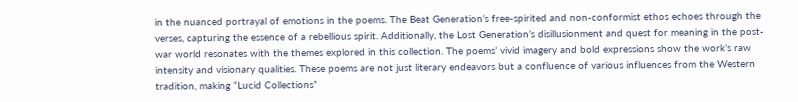in the nuanced portrayal of emotions in the poems. The Beat Generation’s free-spirited and non-conformist ethos echoes through the verses, capturing the essence of a rebellious spirit. Additionally, the Lost Generation’s disillusionment and quest for meaning in the post-war world resonates with the themes explored in this collection. The poems’ vivid imagery and bold expressions show the work’s raw intensity and visionary qualities. These poems are not just literary endeavors but a confluence of various influences from the Western tradition, making “Lucid Collections”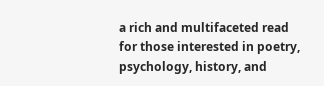a rich and multifaceted read for those interested in poetry, psychology, history, and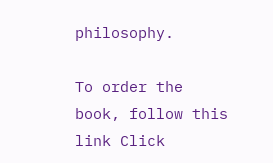philosophy.

To order the book, follow this link Click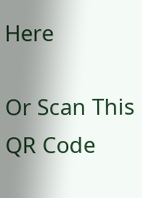Here

Or Scan This QR Code